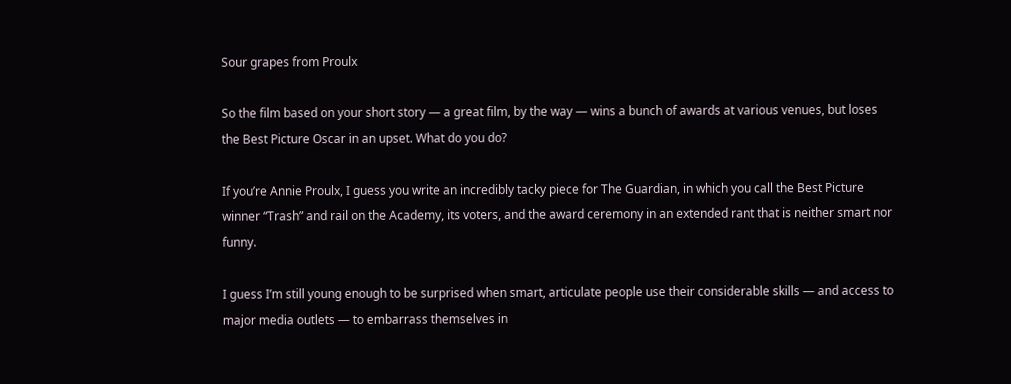Sour grapes from Proulx

So the film based on your short story — a great film, by the way — wins a bunch of awards at various venues, but loses the Best Picture Oscar in an upset. What do you do?

If you’re Annie Proulx, I guess you write an incredibly tacky piece for The Guardian, in which you call the Best Picture winner “Trash” and rail on the Academy, its voters, and the award ceremony in an extended rant that is neither smart nor funny.

I guess I’m still young enough to be surprised when smart, articulate people use their considerable skills — and access to major media outlets — to embarrass themselves in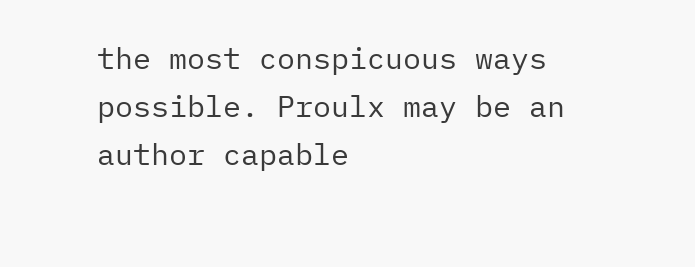the most conspicuous ways possible. Proulx may be an author capable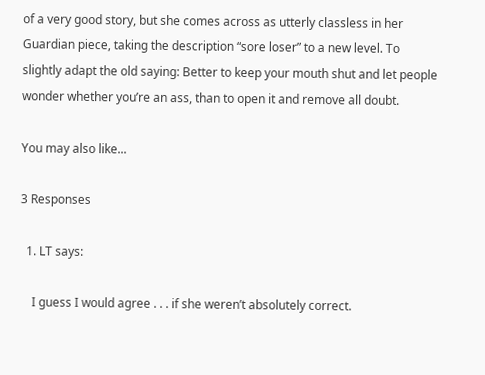of a very good story, but she comes across as utterly classless in her Guardian piece, taking the description “sore loser” to a new level. To slightly adapt the old saying: Better to keep your mouth shut and let people wonder whether you’re an ass, than to open it and remove all doubt.

You may also like...

3 Responses

  1. LT says:

    I guess I would agree . . . if she weren’t absolutely correct.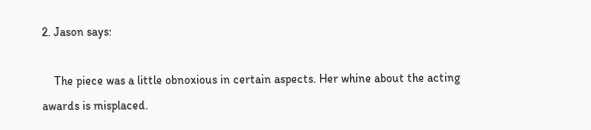2. Jason says:

    The piece was a little obnoxious in certain aspects. Her whine about the acting awards is misplaced.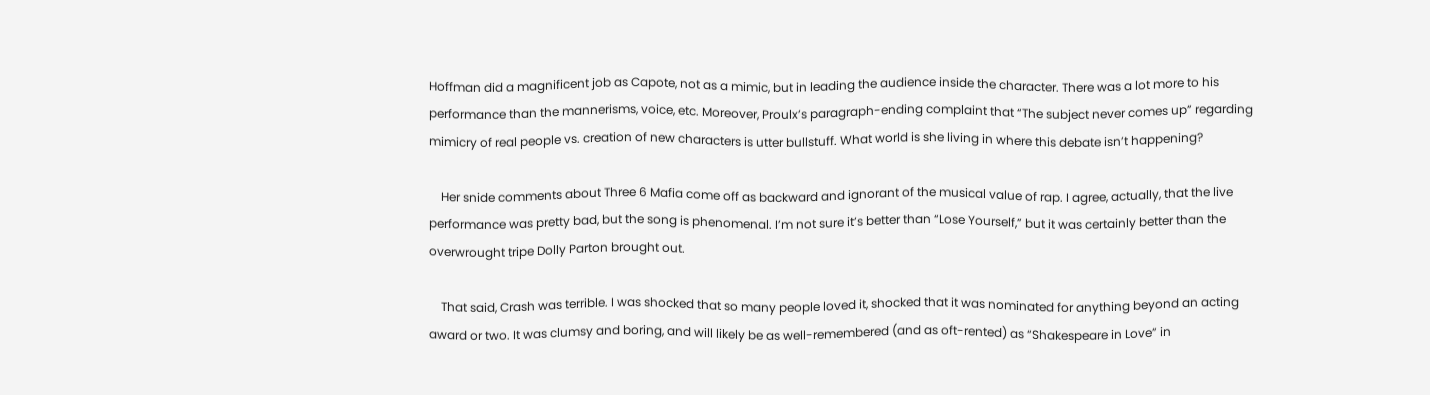Hoffman did a magnificent job as Capote, not as a mimic, but in leading the audience inside the character. There was a lot more to his performance than the mannerisms, voice, etc. Moreover, Proulx’s paragraph-ending complaint that “The subject never comes up” regarding mimicry of real people vs. creation of new characters is utter bullstuff. What world is she living in where this debate isn’t happening?

    Her snide comments about Three 6 Mafia come off as backward and ignorant of the musical value of rap. I agree, actually, that the live performance was pretty bad, but the song is phenomenal. I’m not sure it’s better than “Lose Yourself,” but it was certainly better than the overwrought tripe Dolly Parton brought out.

    That said, Crash was terrible. I was shocked that so many people loved it, shocked that it was nominated for anything beyond an acting award or two. It was clumsy and boring, and will likely be as well-remembered (and as oft-rented) as “Shakespeare in Love” in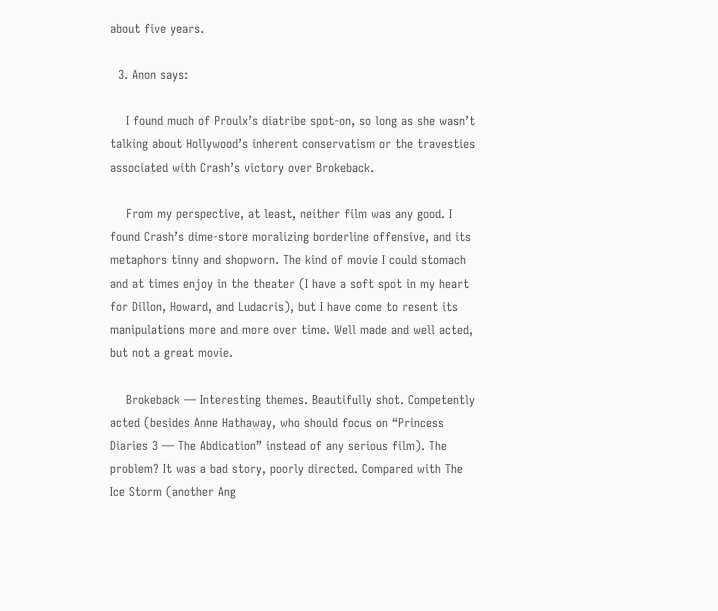about five years.

  3. Anon says:

    I found much of Proulx’s diatribe spot-on, so long as she wasn’t talking about Hollywood’s inherent conservatism or the travesties associated with Crash’s victory over Brokeback.

    From my perspective, at least, neither film was any good. I found Crash’s dime-store moralizing borderline offensive, and its metaphors tinny and shopworn. The kind of movie I could stomach and at times enjoy in the theater (I have a soft spot in my heart for Dillon, Howard, and Ludacris), but I have come to resent its manipulations more and more over time. Well made and well acted, but not a great movie.

    Brokeback — Interesting themes. Beautifully shot. Competently acted (besides Anne Hathaway, who should focus on “Princess Diaries 3 — The Abdication” instead of any serious film). The problem? It was a bad story, poorly directed. Compared with The Ice Storm (another Ang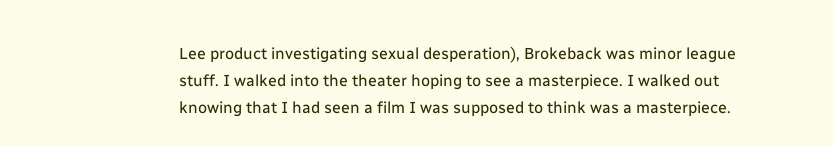Lee product investigating sexual desperation), Brokeback was minor league stuff. I walked into the theater hoping to see a masterpiece. I walked out knowing that I had seen a film I was supposed to think was a masterpiece.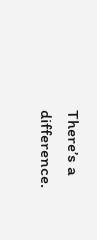There’s a difference.